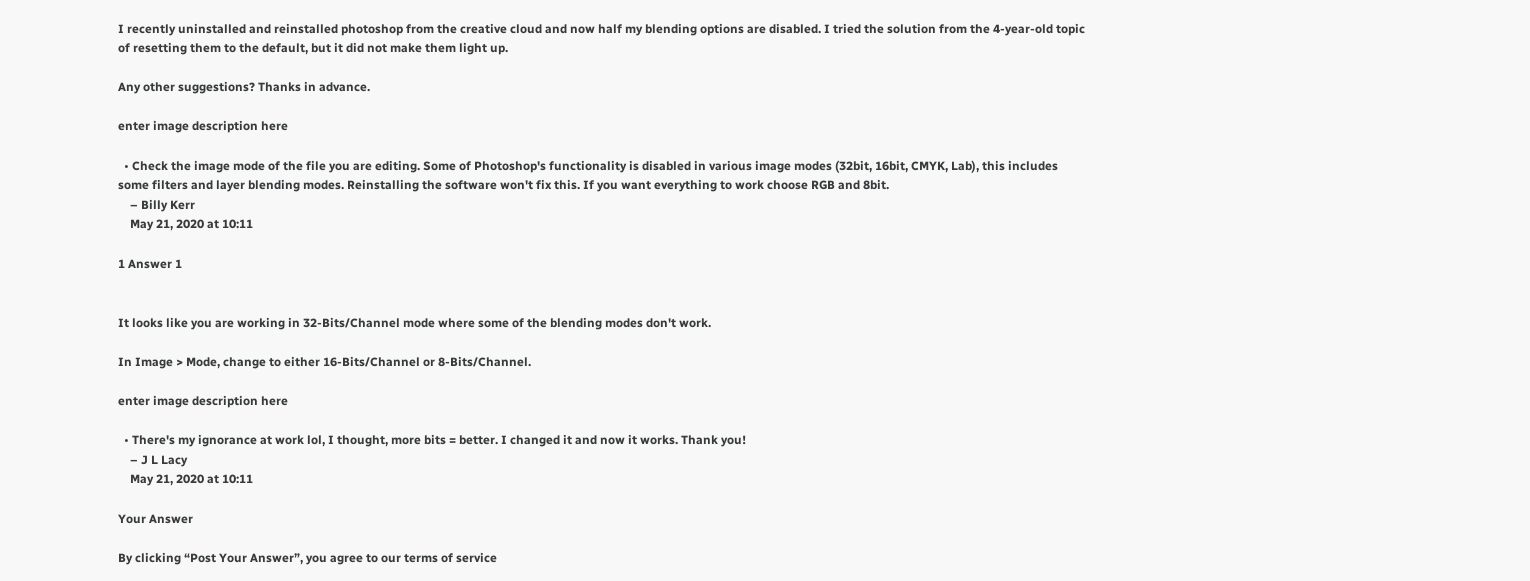I recently uninstalled and reinstalled photoshop from the creative cloud and now half my blending options are disabled. I tried the solution from the 4-year-old topic of resetting them to the default, but it did not make them light up.

Any other suggestions? Thanks in advance.

enter image description here

  • Check the image mode of the file you are editing. Some of Photoshop's functionality is disabled in various image modes (32bit, 16bit, CMYK, Lab), this includes some filters and layer blending modes. Reinstalling the software won't fix this. If you want everything to work choose RGB and 8bit.
    – Billy Kerr
    May 21, 2020 at 10:11

1 Answer 1


It looks like you are working in 32-Bits/Channel mode where some of the blending modes don't work.

In Image > Mode, change to either 16-Bits/Channel or 8-Bits/Channel.

enter image description here

  • There's my ignorance at work lol, I thought, more bits = better. I changed it and now it works. Thank you!
    – J L Lacy
    May 21, 2020 at 10:11

Your Answer

By clicking “Post Your Answer”, you agree to our terms of service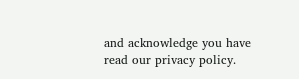and acknowledge you have read our privacy policy.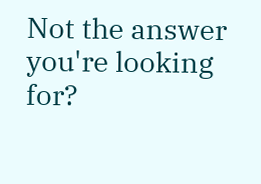Not the answer you're looking for?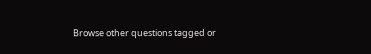Browse other questions tagged or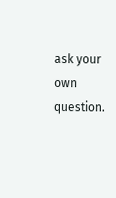ask your own question.